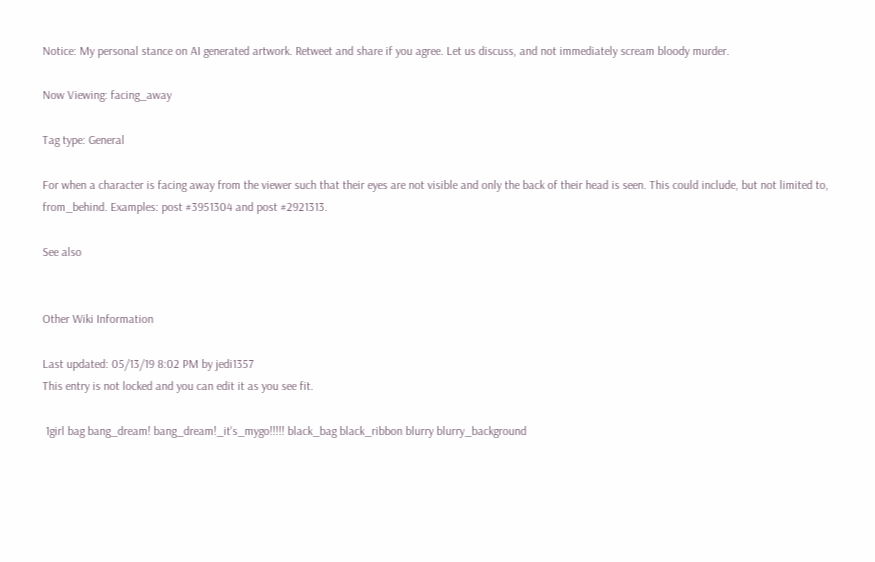Notice: My personal stance on AI generated artwork. Retweet and share if you agree. Let us discuss, and not immediately scream bloody murder.

Now Viewing: facing_away

Tag type: General

For when a character is facing away from the viewer such that their eyes are not visible and only the back of their head is seen. This could include, but not limited to, from_behind. Examples: post #3951304 and post #2921313.

See also


Other Wiki Information

Last updated: 05/13/19 8:02 PM by jedi1357
This entry is not locked and you can edit it as you see fit.

 1girl bag bang_dream! bang_dream!_it's_mygo!!!!! black_bag black_ribbon blurry blurry_background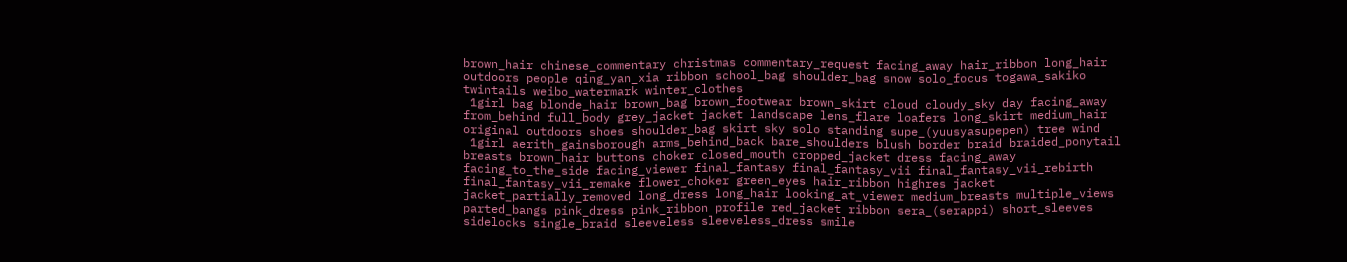brown_hair chinese_commentary christmas commentary_request facing_away hair_ribbon long_hair outdoors people qing_yan_xia ribbon school_bag shoulder_bag snow solo_focus togawa_sakiko twintails weibo_watermark winter_clothes
 1girl bag blonde_hair brown_bag brown_footwear brown_skirt cloud cloudy_sky day facing_away from_behind full_body grey_jacket jacket landscape lens_flare loafers long_skirt medium_hair original outdoors shoes shoulder_bag skirt sky solo standing supe_(yuusyasupepen) tree wind
 1girl aerith_gainsborough arms_behind_back bare_shoulders blush border braid braided_ponytail breasts brown_hair buttons choker closed_mouth cropped_jacket dress facing_away facing_to_the_side facing_viewer final_fantasy final_fantasy_vii final_fantasy_vii_rebirth final_fantasy_vii_remake flower_choker green_eyes hair_ribbon highres jacket jacket_partially_removed long_dress long_hair looking_at_viewer medium_breasts multiple_views parted_bangs pink_dress pink_ribbon profile red_jacket ribbon sera_(serappi) short_sleeves sidelocks single_braid sleeveless sleeveless_dress smile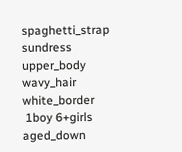spaghetti_strap sundress upper_body wavy_hair white_border
 1boy 6+girls aged_down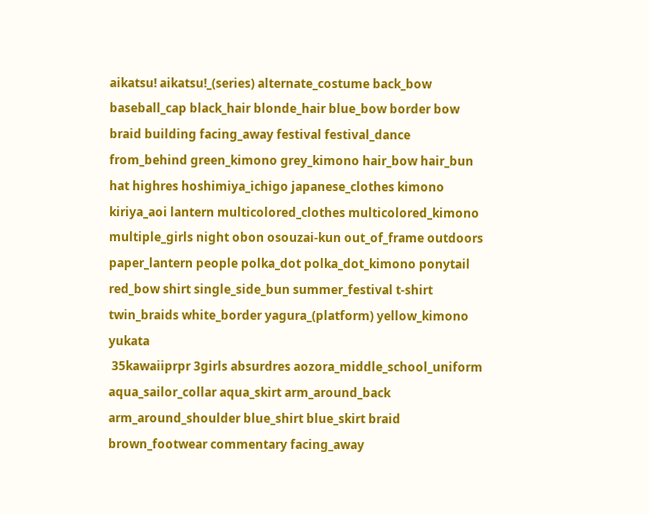aikatsu! aikatsu!_(series) alternate_costume back_bow baseball_cap black_hair blonde_hair blue_bow border bow braid building facing_away festival festival_dance from_behind green_kimono grey_kimono hair_bow hair_bun hat highres hoshimiya_ichigo japanese_clothes kimono kiriya_aoi lantern multicolored_clothes multicolored_kimono multiple_girls night obon osouzai-kun out_of_frame outdoors paper_lantern people polka_dot polka_dot_kimono ponytail red_bow shirt single_side_bun summer_festival t-shirt twin_braids white_border yagura_(platform) yellow_kimono yukata
 35kawaiiprpr 3girls absurdres aozora_middle_school_uniform aqua_sailor_collar aqua_skirt arm_around_back arm_around_shoulder blue_shirt blue_skirt braid brown_footwear commentary facing_away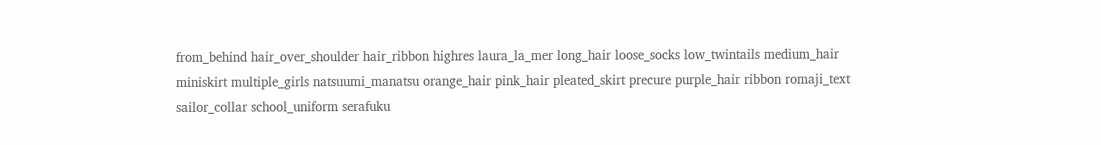from_behind hair_over_shoulder hair_ribbon highres laura_la_mer long_hair loose_socks low_twintails medium_hair miniskirt multiple_girls natsuumi_manatsu orange_hair pink_hair pleated_skirt precure purple_hair ribbon romaji_text sailor_collar school_uniform serafuku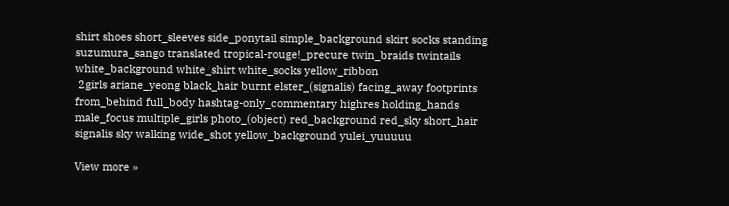shirt shoes short_sleeves side_ponytail simple_background skirt socks standing suzumura_sango translated tropical-rouge!_precure twin_braids twintails white_background white_shirt white_socks yellow_ribbon
 2girls ariane_yeong black_hair burnt elster_(signalis) facing_away footprints from_behind full_body hashtag-only_commentary highres holding_hands male_focus multiple_girls photo_(object) red_background red_sky short_hair signalis sky walking wide_shot yellow_background yulei_yuuuuu

View more »